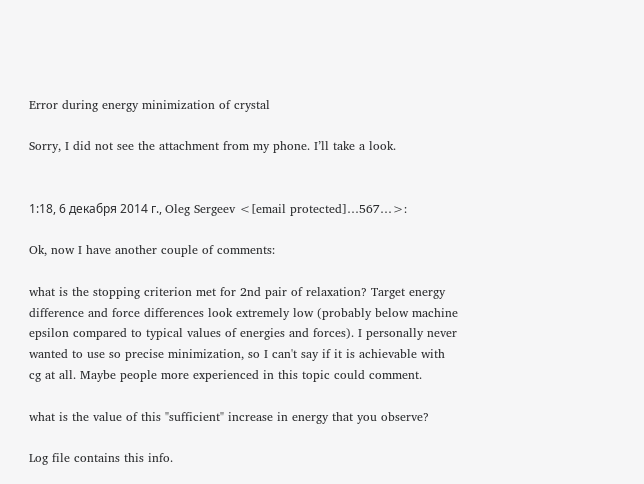Error during energy minimization of crystal

Sorry, I did not see the attachment from my phone. I’ll take a look.


1:18, 6 декабря 2014 г., Oleg Sergeev <[email protected]…567…>:

Ok, now I have another couple of comments:

what is the stopping criterion met for 2nd pair of relaxation? Target energy difference and force differences look extremely low (probably below machine epsilon compared to typical values of energies and forces). I personally never wanted to use so precise minimization, so I can't say if it is achievable with cg at all. Maybe people more experienced in this topic could comment.

what is the value of this "sufficient" increase in energy that you observe?

Log file contains this info.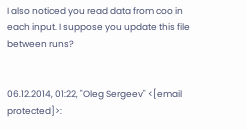I also noticed you read data from coo in each input. I suppose you update this file between runs?


06.12.2014, 01:22, "Oleg Sergeev" <[email protected]>: